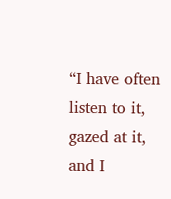“I have often listen to it, gazed at it, and I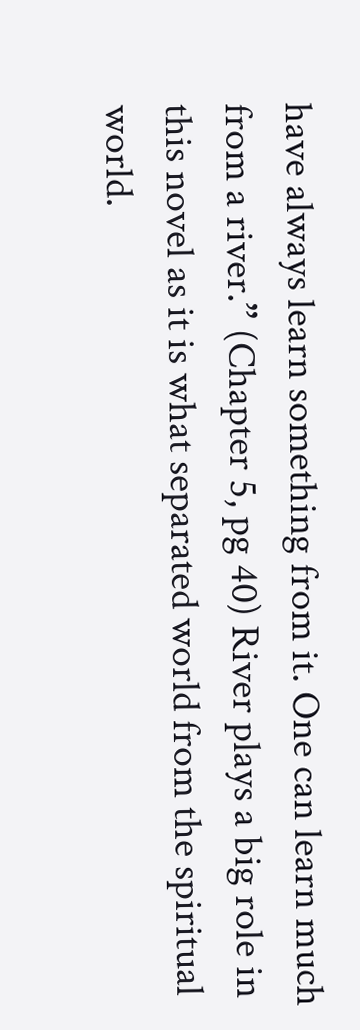have always learn something from it. One can learn much from a river.” (Chapter 5, pg 40) River plays a big role in this novel as it is what separated world from the spiritual world.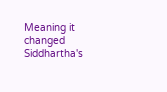Meaning it changed Siddhartha's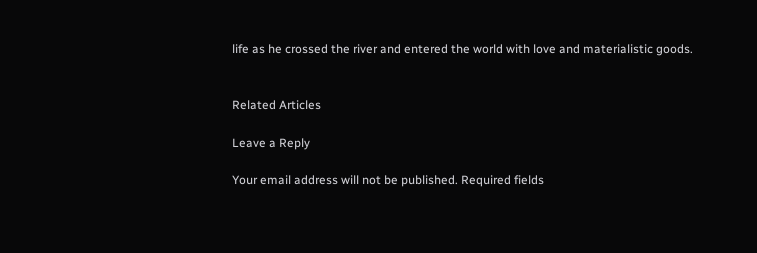life as he crossed the river and entered the world with love and materialistic goods.


Related Articles

Leave a Reply

Your email address will not be published. Required fields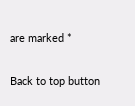are marked *

Back to top button